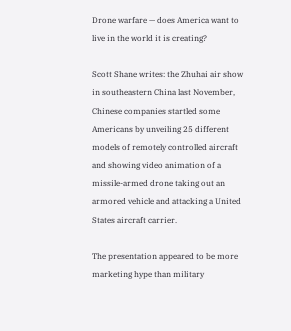Drone warfare — does America want to live in the world it is creating?

Scott Shane writes: the Zhuhai air show in southeastern China last November, Chinese companies startled some Americans by unveiling 25 different models of remotely controlled aircraft and showing video animation of a missile-armed drone taking out an armored vehicle and attacking a United States aircraft carrier.

The presentation appeared to be more marketing hype than military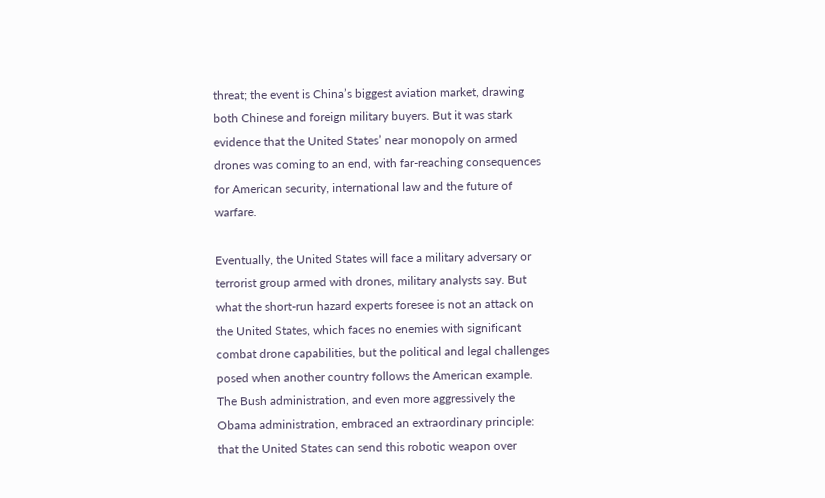threat; the event is China’s biggest aviation market, drawing both Chinese and foreign military buyers. But it was stark evidence that the United States’ near monopoly on armed drones was coming to an end, with far-reaching consequences for American security, international law and the future of warfare.

Eventually, the United States will face a military adversary or terrorist group armed with drones, military analysts say. But what the short-run hazard experts foresee is not an attack on the United States, which faces no enemies with significant combat drone capabilities, but the political and legal challenges posed when another country follows the American example. The Bush administration, and even more aggressively the Obama administration, embraced an extraordinary principle: that the United States can send this robotic weapon over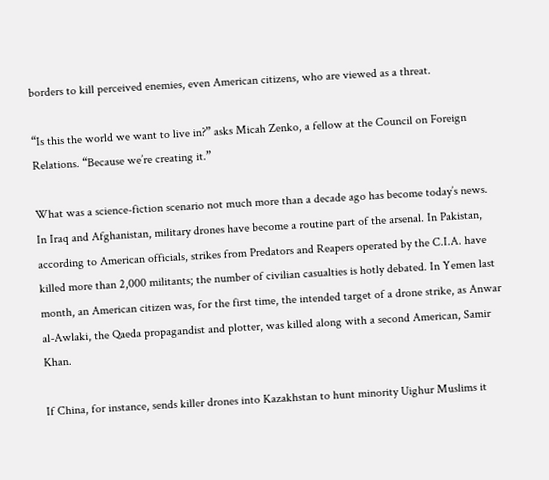borders to kill perceived enemies, even American citizens, who are viewed as a threat.

“Is this the world we want to live in?” asks Micah Zenko, a fellow at the Council on Foreign Relations. “Because we’re creating it.”

What was a science-fiction scenario not much more than a decade ago has become today’s news. In Iraq and Afghanistan, military drones have become a routine part of the arsenal. In Pakistan, according to American officials, strikes from Predators and Reapers operated by the C.I.A. have killed more than 2,000 militants; the number of civilian casualties is hotly debated. In Yemen last month, an American citizen was, for the first time, the intended target of a drone strike, as Anwar al-Awlaki, the Qaeda propagandist and plotter, was killed along with a second American, Samir Khan.

If China, for instance, sends killer drones into Kazakhstan to hunt minority Uighur Muslims it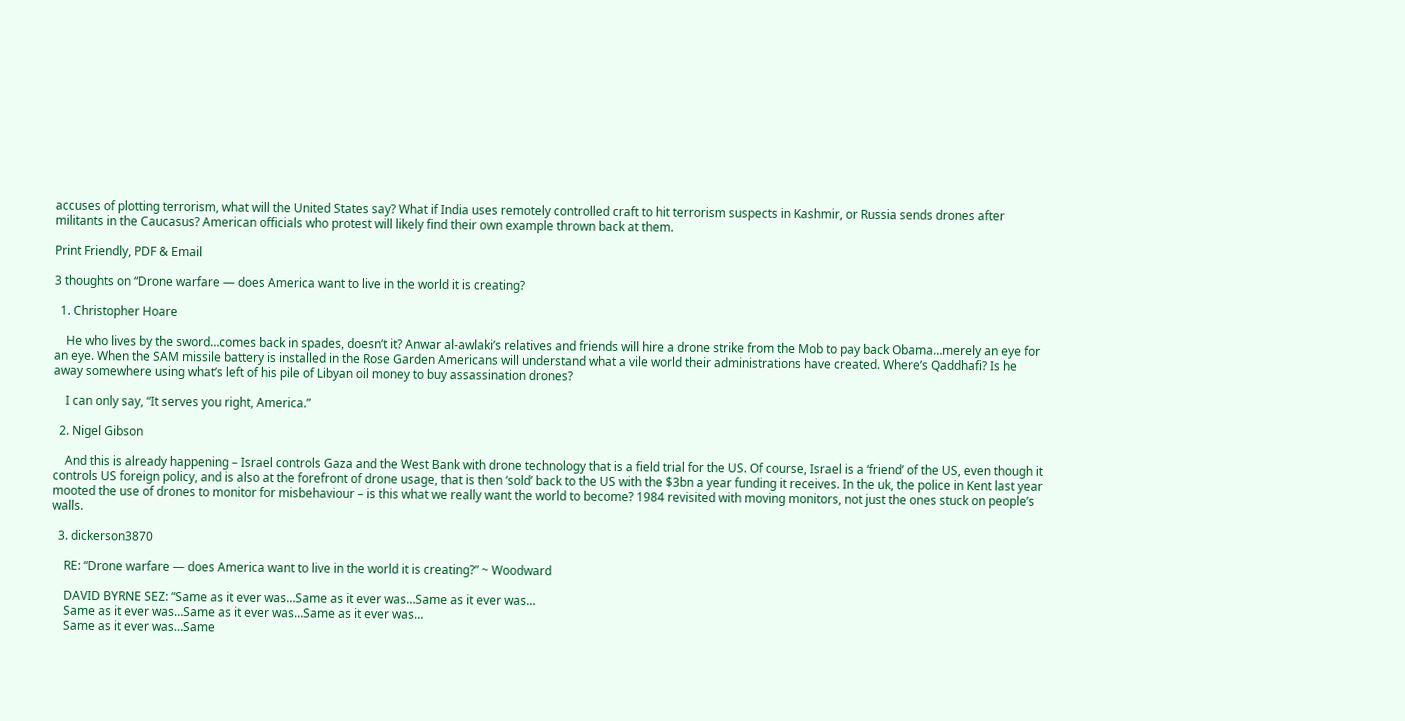accuses of plotting terrorism, what will the United States say? What if India uses remotely controlled craft to hit terrorism suspects in Kashmir, or Russia sends drones after militants in the Caucasus? American officials who protest will likely find their own example thrown back at them.

Print Friendly, PDF & Email

3 thoughts on “Drone warfare — does America want to live in the world it is creating?

  1. Christopher Hoare

    He who lives by the sword…comes back in spades, doesn’t it? Anwar al-awlaki’s relatives and friends will hire a drone strike from the Mob to pay back Obama…merely an eye for an eye. When the SAM missile battery is installed in the Rose Garden Americans will understand what a vile world their administrations have created. Where’s Qaddhafi? Is he away somewhere using what’s left of his pile of Libyan oil money to buy assassination drones?

    I can only say, “It serves you right, America.”

  2. Nigel Gibson

    And this is already happening – Israel controls Gaza and the West Bank with drone technology that is a field trial for the US. Of course, Israel is a ‘friend’ of the US, even though it controls US foreign policy, and is also at the forefront of drone usage, that is then ‘sold’ back to the US with the $3bn a year funding it receives. In the uk, the police in Kent last year mooted the use of drones to monitor for misbehaviour – is this what we really want the world to become? 1984 revisited with moving monitors, not just the ones stuck on people’s walls.

  3. dickerson3870

    RE: “Drone warfare — does America want to live in the world it is creating?” ~ Woodward

    DAVID BYRNE SEZ: “Same as it ever was…Same as it ever was…Same as it ever was…
    Same as it ever was…Same as it ever was…Same as it ever was…
    Same as it ever was…Same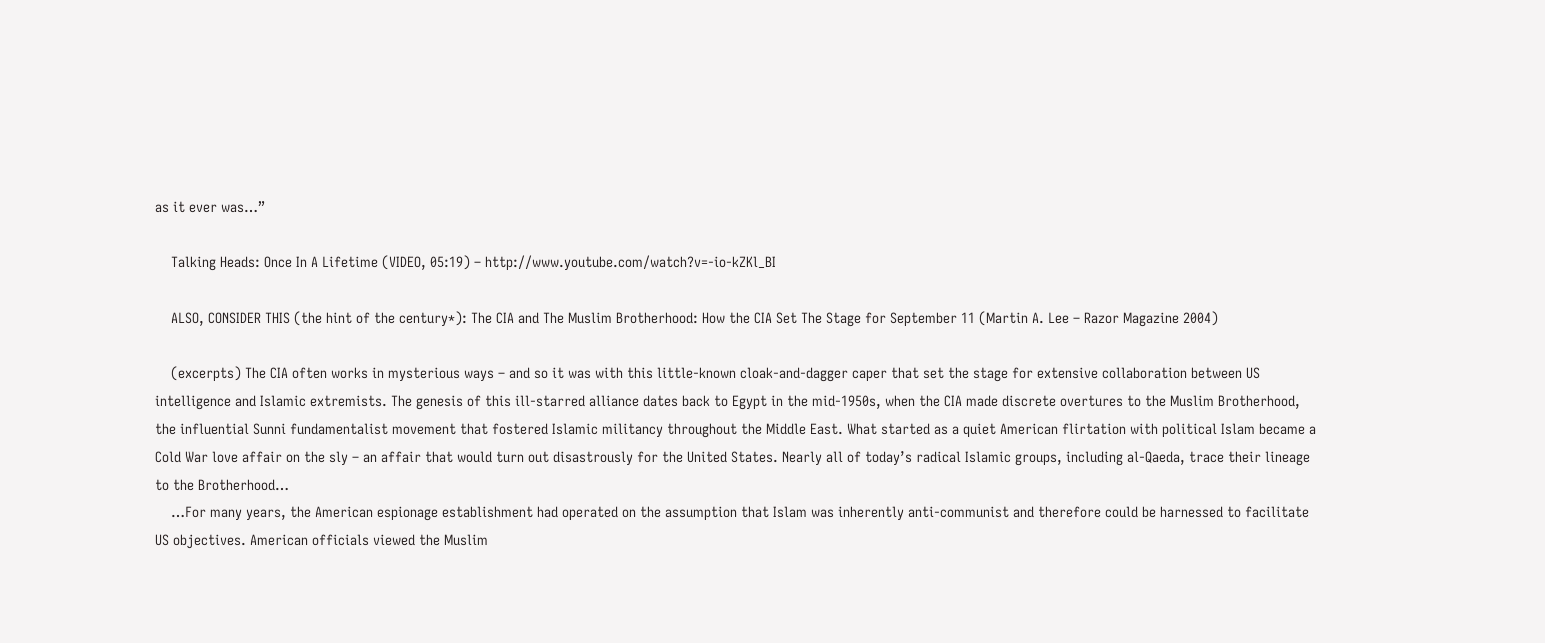as it ever was…”

    Talking Heads: Once In A Lifetime (VIDEO, 05:19) – http://www.youtube.com/watch?v=-io-kZKl_BI

    ALSO, CONSIDER THIS (the hint of the century*): The CIA and The Muslim Brotherhood: How the CIA Set The Stage for September 11 (Martin A. Lee – Razor Magazine 2004)

    (excerpts) The CIA often works in mysterious ways – and so it was with this little-known cloak-and-dagger caper that set the stage for extensive collaboration between US intelligence and Islamic extremists. The genesis of this ill-starred alliance dates back to Egypt in the mid-1950s, when the CIA made discrete overtures to the Muslim Brotherhood, the influential Sunni fundamentalist movement that fostered Islamic militancy throughout the Middle East. What started as a quiet American flirtation with political Islam became a Cold War love affair on the sly – an affair that would turn out disastrously for the United States. Nearly all of today’s radical Islamic groups, including al-Qaeda, trace their lineage to the Brotherhood…
    …For many years, the American espionage establishment had operated on the assumption that Islam was inherently anti-communist and therefore could be harnessed to facilitate US objectives. American officials viewed the Muslim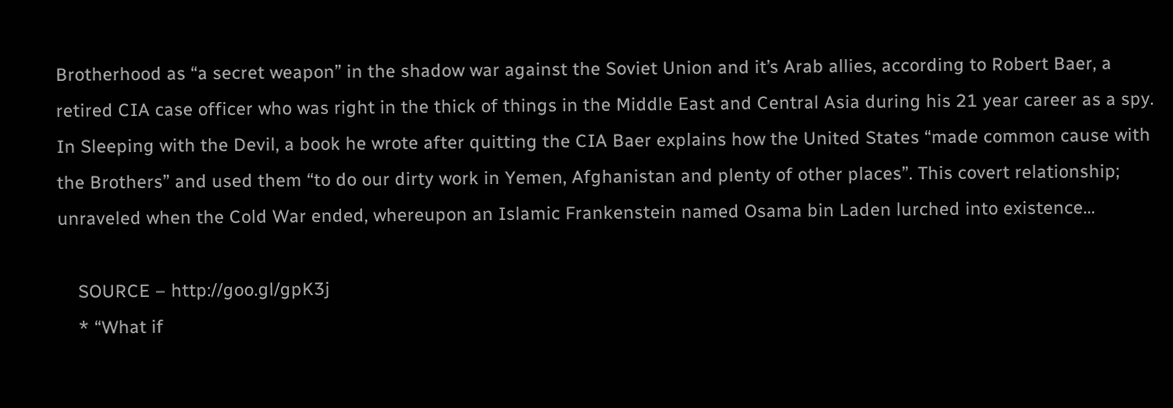Brotherhood as “a secret weapon” in the shadow war against the Soviet Union and it’s Arab allies, according to Robert Baer, a retired CIA case officer who was right in the thick of things in the Middle East and Central Asia during his 21 year career as a spy. In Sleeping with the Devil, a book he wrote after quitting the CIA Baer explains how the United States “made common cause with the Brothers” and used them “to do our dirty work in Yemen, Afghanistan and plenty of other places”. This covert relationship; unraveled when the Cold War ended, whereupon an Islamic Frankenstein named Osama bin Laden lurched into existence…

    SOURCE – http://goo.gl/gpK3j
    * “What if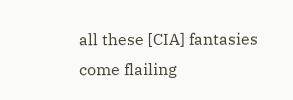all these [CIA] fantasies come flailing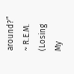around?” ~ R.E.M. (Losing My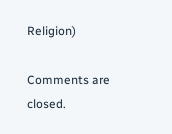Religion)

Comments are closed.